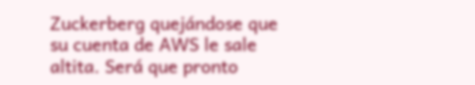Zuckerberg quejándose que su cuenta de AWS le sale altita. Será que pronto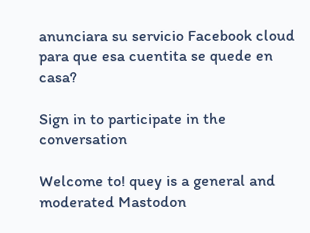anunciara su servicio Facebook cloud para que esa cuentita se quede en casa?

Sign in to participate in the conversation

Welcome to! quey is a general and moderated Mastodon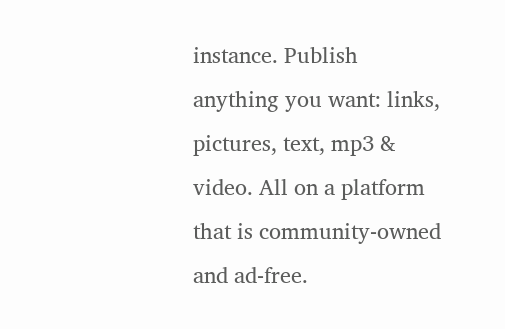instance. Publish anything you want: links, pictures, text, mp3 & video. All on a platform that is community-owned and ad-free.